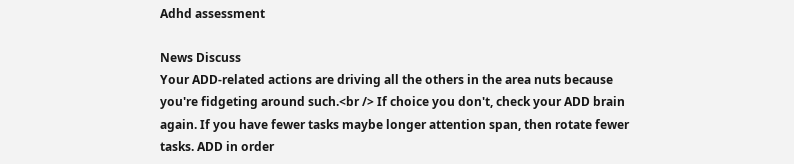Adhd assessment

News Discuss
Your ADD-related actions are driving all the others in the area nuts because you're fidgeting around such.<br /> If choice you don't, check your ADD brain again. If you have fewer tasks maybe longer attention span, then rotate fewer tasks. ADD in order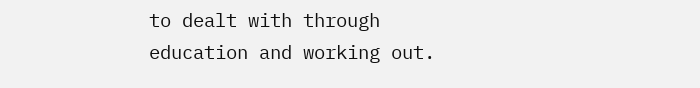to dealt with through education and working out.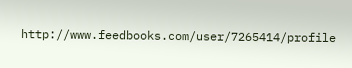http://www.feedbooks.com/user/7265414/profile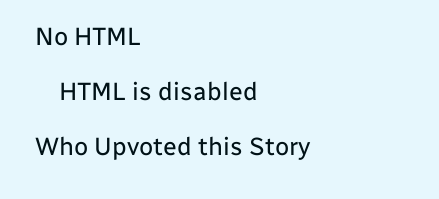No HTML

    HTML is disabled

Who Upvoted this Story